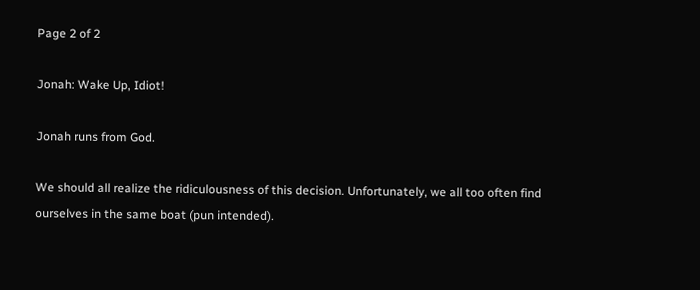Page 2 of 2

Jonah: Wake Up, Idiot!

Jonah runs from God.

We should all realize the ridiculousness of this decision. Unfortunately, we all too often find ourselves in the same boat (pun intended).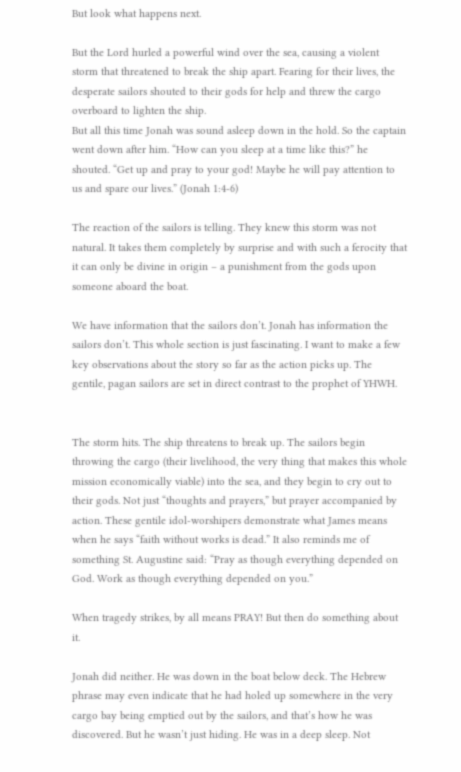But look what happens next.

But the Lord hurled a powerful wind over the sea, causing a violent storm that threatened to break the ship apart. Fearing for their lives, the desperate sailors shouted to their gods for help and threw the cargo overboard to lighten the ship.
But all this time Jonah was sound asleep down in the hold. So the captain went down after him. “How can you sleep at a time like this?” he shouted. “Get up and pray to your god! Maybe he will pay attention to us and spare our lives.” (Jonah 1:4-6)

The reaction of the sailors is telling. They knew this storm was not natural. It takes them completely by surprise and with such a ferocity that it can only be divine in origin – a punishment from the gods upon someone aboard the boat.

We have information that the sailors don’t. Jonah has information the sailors don’t. This whole section is just fascinating. I want to make a few key observations about the story so far as the action picks up. The gentile, pagan sailors are set in direct contrast to the prophet of YHWH.


The storm hits. The ship threatens to break up. The sailors begin throwing the cargo (their livelihood, the very thing that makes this whole mission economically viable) into the sea, and they begin to cry out to their gods. Not just “thoughts and prayers,” but prayer accompanied by action. These gentile idol-worshipers demonstrate what James means when he says “faith without works is dead.” It also reminds me of something St. Augustine said: “Pray as though everything depended on God. Work as though everything depended on you.”

When tragedy strikes, by all means PRAY! But then do something about it.

Jonah did neither. He was down in the boat below deck. The Hebrew phrase may even indicate that he had holed up somewhere in the very cargo bay being emptied out by the sailors, and that’s how he was discovered. But he wasn’t just hiding. He was in a deep sleep. Not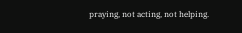praying, not acting, not helping.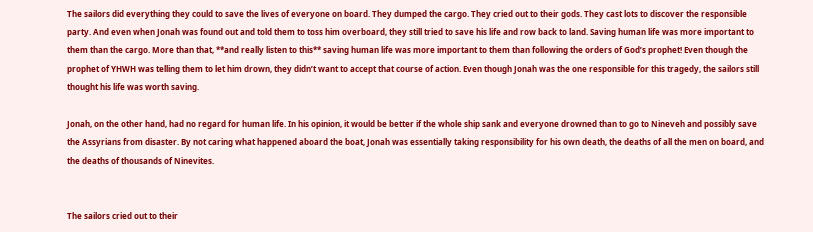The sailors did everything they could to save the lives of everyone on board. They dumped the cargo. They cried out to their gods. They cast lots to discover the responsible party. And even when Jonah was found out and told them to toss him overboard, they still tried to save his life and row back to land. Saving human life was more important to them than the cargo. More than that, **and really listen to this** saving human life was more important to them than following the orders of God’s prophet! Even though the prophet of YHWH was telling them to let him drown, they didn’t want to accept that course of action. Even though Jonah was the one responsible for this tragedy, the sailors still thought his life was worth saving.

Jonah, on the other hand, had no regard for human life. In his opinion, it would be better if the whole ship sank and everyone drowned than to go to Nineveh and possibly save the Assyrians from disaster. By not caring what happened aboard the boat, Jonah was essentially taking responsibility for his own death, the deaths of all the men on board, and the deaths of thousands of Ninevites.


The sailors cried out to their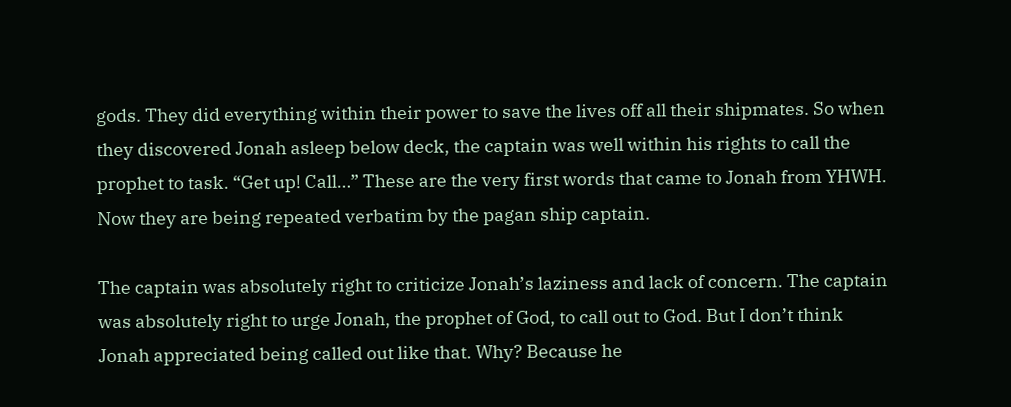gods. They did everything within their power to save the lives off all their shipmates. So when they discovered Jonah asleep below deck, the captain was well within his rights to call the prophet to task. “Get up! Call…” These are the very first words that came to Jonah from YHWH. Now they are being repeated verbatim by the pagan ship captain.

The captain was absolutely right to criticize Jonah’s laziness and lack of concern. The captain was absolutely right to urge Jonah, the prophet of God, to call out to God. But I don’t think Jonah appreciated being called out like that. Why? Because he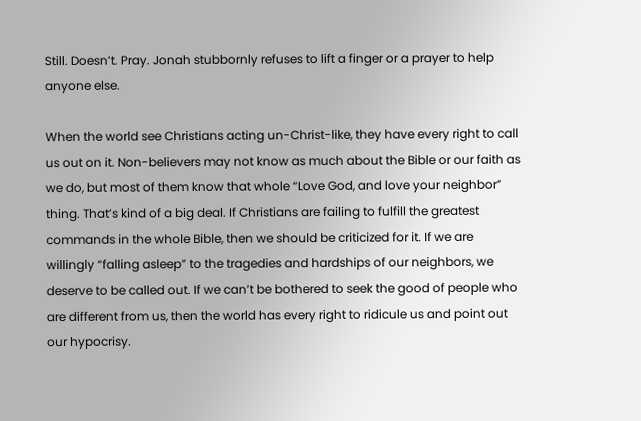Still. Doesn’t. Pray. Jonah stubbornly refuses to lift a finger or a prayer to help anyone else.

When the world see Christians acting un-Christ-like, they have every right to call us out on it. Non-believers may not know as much about the Bible or our faith as we do, but most of them know that whole “Love God, and love your neighbor” thing. That’s kind of a big deal. If Christians are failing to fulfill the greatest commands in the whole Bible, then we should be criticized for it. If we are willingly “falling asleep” to the tragedies and hardships of our neighbors, we deserve to be called out. If we can’t be bothered to seek the good of people who are different from us, then the world has every right to ridicule us and point out our hypocrisy.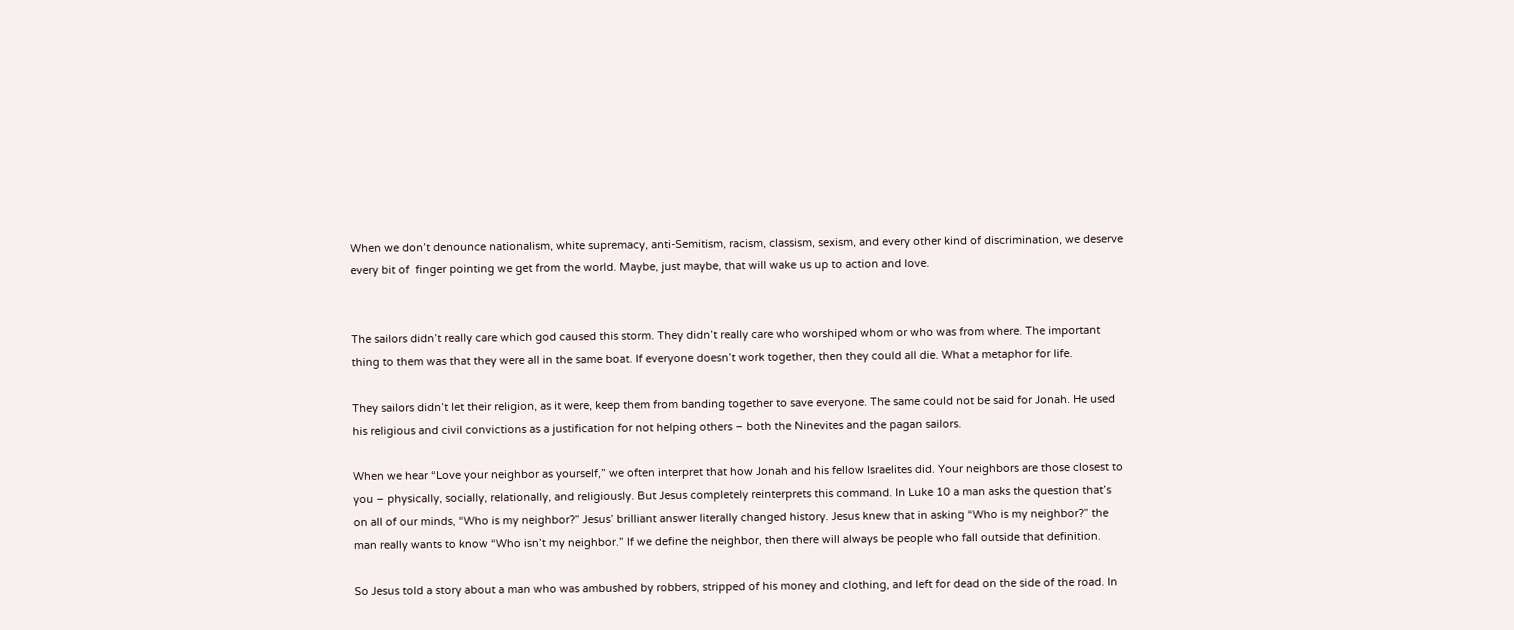When we don’t denounce nationalism, white supremacy, anti-Semitism, racism, classism, sexism, and every other kind of discrimination, we deserve every bit of  finger pointing we get from the world. Maybe, just maybe, that will wake us up to action and love.


The sailors didn’t really care which god caused this storm. They didn’t really care who worshiped whom or who was from where. The important thing to them was that they were all in the same boat. If everyone doesn’t work together, then they could all die. What a metaphor for life.

They sailors didn’t let their religion, as it were, keep them from banding together to save everyone. The same could not be said for Jonah. He used his religious and civil convictions as a justification for not helping others – both the Ninevites and the pagan sailors.

When we hear “Love your neighbor as yourself,” we often interpret that how Jonah and his fellow Israelites did. Your neighbors are those closest to you – physically, socially, relationally, and religiously. But Jesus completely reinterprets this command. In Luke 10 a man asks the question that’s on all of our minds, “Who is my neighbor?” Jesus’ brilliant answer literally changed history. Jesus knew that in asking “Who is my neighbor?” the man really wants to know “Who isn’t my neighbor.” If we define the neighbor, then there will always be people who fall outside that definition.

So Jesus told a story about a man who was ambushed by robbers, stripped of his money and clothing, and left for dead on the side of the road. In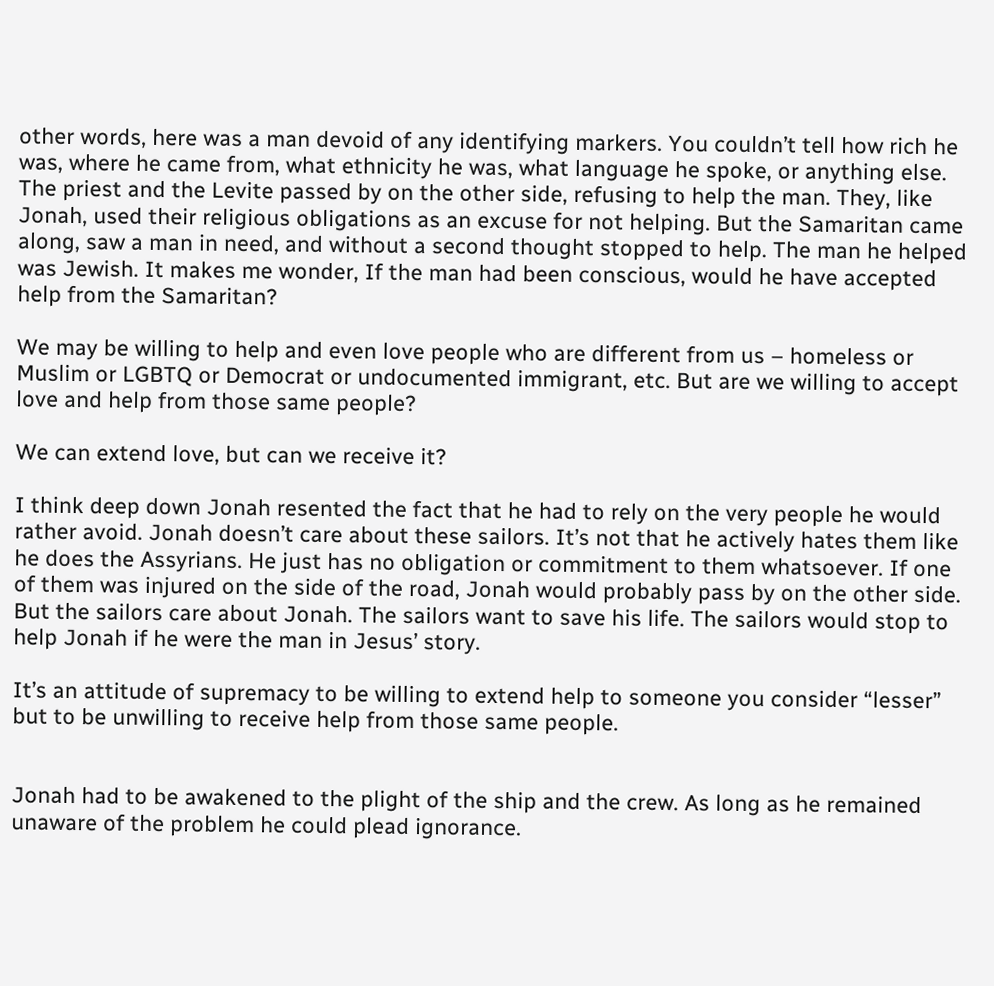other words, here was a man devoid of any identifying markers. You couldn’t tell how rich he was, where he came from, what ethnicity he was, what language he spoke, or anything else. The priest and the Levite passed by on the other side, refusing to help the man. They, like Jonah, used their religious obligations as an excuse for not helping. But the Samaritan came along, saw a man in need, and without a second thought stopped to help. The man he helped was Jewish. It makes me wonder, If the man had been conscious, would he have accepted help from the Samaritan?

We may be willing to help and even love people who are different from us – homeless or Muslim or LGBTQ or Democrat or undocumented immigrant, etc. But are we willing to accept love and help from those same people?

We can extend love, but can we receive it?

I think deep down Jonah resented the fact that he had to rely on the very people he would rather avoid. Jonah doesn’t care about these sailors. It’s not that he actively hates them like he does the Assyrians. He just has no obligation or commitment to them whatsoever. If one of them was injured on the side of the road, Jonah would probably pass by on the other side. But the sailors care about Jonah. The sailors want to save his life. The sailors would stop to help Jonah if he were the man in Jesus’ story.

It’s an attitude of supremacy to be willing to extend help to someone you consider “lesser” but to be unwilling to receive help from those same people.


Jonah had to be awakened to the plight of the ship and the crew. As long as he remained unaware of the problem he could plead ignorance.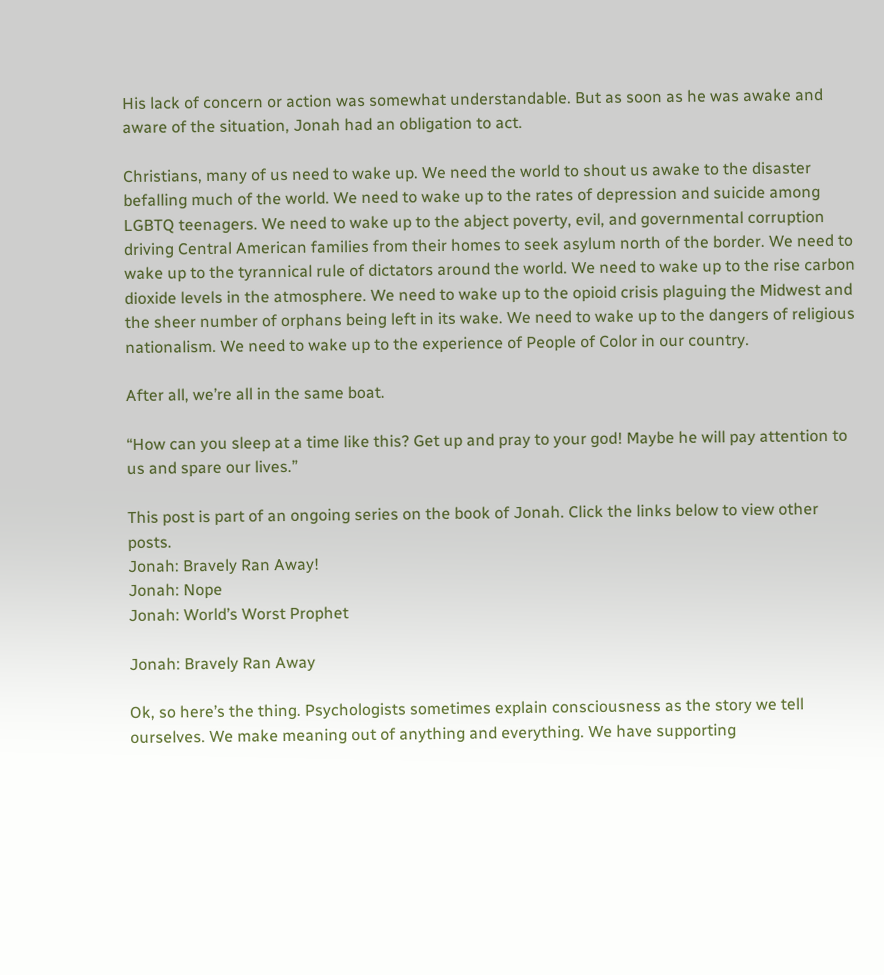His lack of concern or action was somewhat understandable. But as soon as he was awake and aware of the situation, Jonah had an obligation to act.

Christians, many of us need to wake up. We need the world to shout us awake to the disaster befalling much of the world. We need to wake up to the rates of depression and suicide among LGBTQ teenagers. We need to wake up to the abject poverty, evil, and governmental corruption driving Central American families from their homes to seek asylum north of the border. We need to wake up to the tyrannical rule of dictators around the world. We need to wake up to the rise carbon dioxide levels in the atmosphere. We need to wake up to the opioid crisis plaguing the Midwest and the sheer number of orphans being left in its wake. We need to wake up to the dangers of religious nationalism. We need to wake up to the experience of People of Color in our country.

After all, we’re all in the same boat.

“How can you sleep at a time like this? Get up and pray to your god! Maybe he will pay attention to us and spare our lives.”

This post is part of an ongoing series on the book of Jonah. Click the links below to view other posts.
Jonah: Bravely Ran Away!
Jonah: Nope
Jonah: World’s Worst Prophet

Jonah: Bravely Ran Away

Ok, so here’s the thing. Psychologists sometimes explain consciousness as the story we tell ourselves. We make meaning out of anything and everything. We have supporting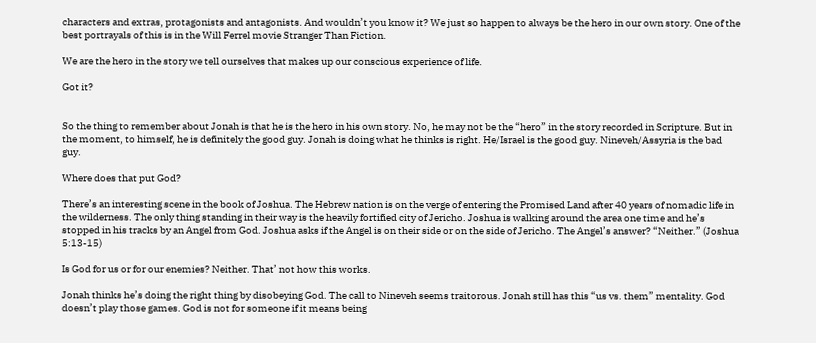characters and extras, protagonists and antagonists. And wouldn’t you know it? We just so happen to always be the hero in our own story. One of the best portrayals of this is in the Will Ferrel movie Stranger Than Fiction.

We are the hero in the story we tell ourselves that makes up our conscious experience of life.

Got it?


So the thing to remember about Jonah is that he is the hero in his own story. No, he may not be the “hero” in the story recorded in Scripture. But in the moment, to himself, he is definitely the good guy. Jonah is doing what he thinks is right. He/Israel is the good guy. Nineveh/Assyria is the bad guy.

Where does that put God?

There’s an interesting scene in the book of Joshua. The Hebrew nation is on the verge of entering the Promised Land after 40 years of nomadic life in the wilderness. The only thing standing in their way is the heavily fortified city of Jericho. Joshua is walking around the area one time and he’s stopped in his tracks by an Angel from God. Joshua asks if the Angel is on their side or on the side of Jericho. The Angel’s answer? “Neither.” (Joshua 5:13-15)

Is God for us or for our enemies? Neither. That’ not how this works.

Jonah thinks he’s doing the right thing by disobeying God. The call to Nineveh seems traitorous. Jonah still has this “us vs. them” mentality. God doesn’t play those games. God is not for someone if it means being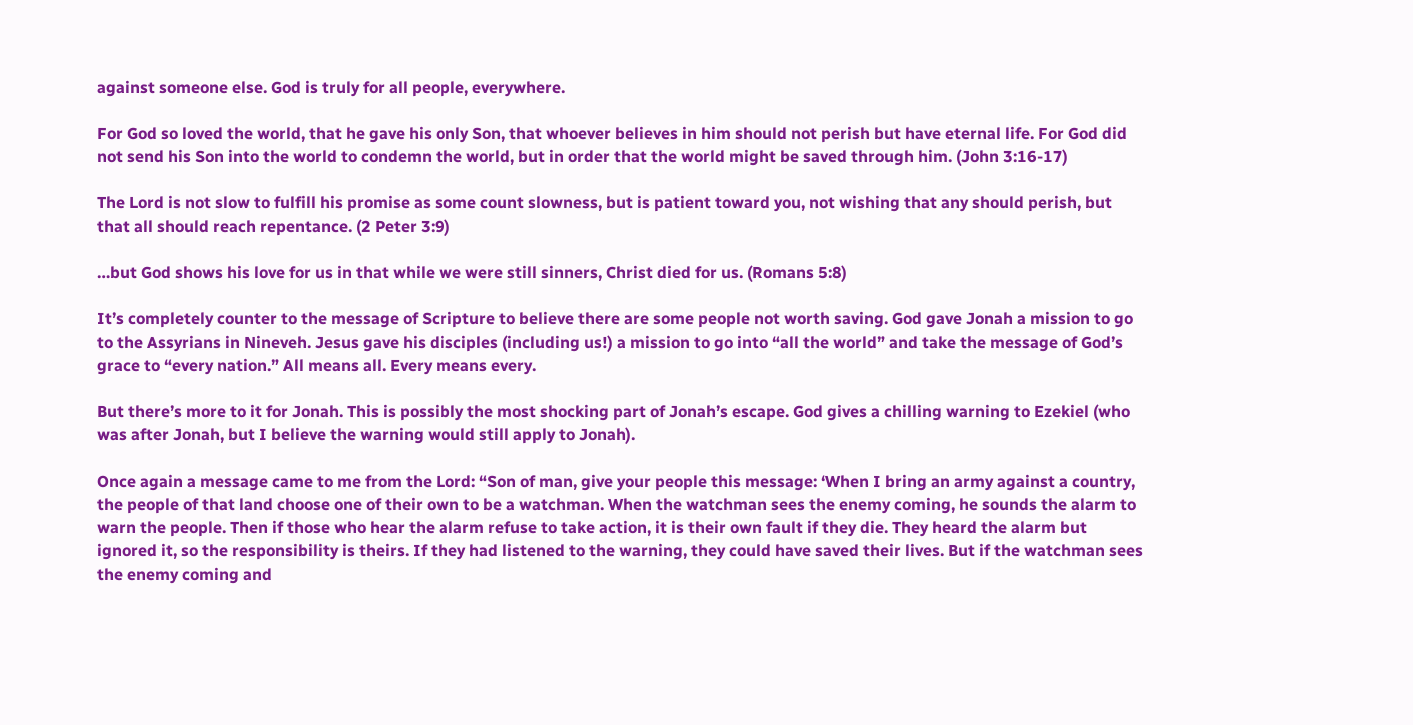against someone else. God is truly for all people, everywhere.

For God so loved the world, that he gave his only Son, that whoever believes in him should not perish but have eternal life. For God did not send his Son into the world to condemn the world, but in order that the world might be saved through him. (John 3:16-17)

The Lord is not slow to fulfill his promise as some count slowness, but is patient toward you, not wishing that any should perish, but that all should reach repentance. (2 Peter 3:9)

…but God shows his love for us in that while we were still sinners, Christ died for us. (Romans 5:8)

It’s completely counter to the message of Scripture to believe there are some people not worth saving. God gave Jonah a mission to go to the Assyrians in Nineveh. Jesus gave his disciples (including us!) a mission to go into “all the world” and take the message of God’s grace to “every nation.” All means all. Every means every.

But there’s more to it for Jonah. This is possibly the most shocking part of Jonah’s escape. God gives a chilling warning to Ezekiel (who was after Jonah, but I believe the warning would still apply to Jonah).

Once again a message came to me from the Lord: “Son of man, give your people this message: ‘When I bring an army against a country, the people of that land choose one of their own to be a watchman. When the watchman sees the enemy coming, he sounds the alarm to warn the people. Then if those who hear the alarm refuse to take action, it is their own fault if they die. They heard the alarm but ignored it, so the responsibility is theirs. If they had listened to the warning, they could have saved their lives. But if the watchman sees the enemy coming and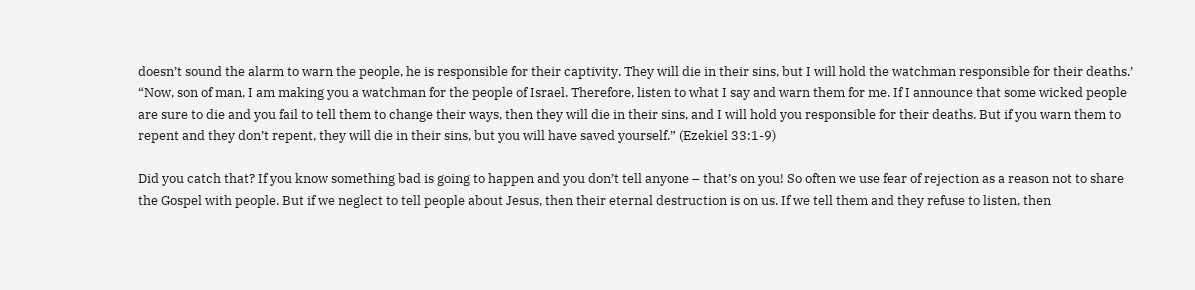doesn’t sound the alarm to warn the people, he is responsible for their captivity. They will die in their sins, but I will hold the watchman responsible for their deaths.’
“Now, son of man, I am making you a watchman for the people of Israel. Therefore, listen to what I say and warn them for me. If I announce that some wicked people are sure to die and you fail to tell them to change their ways, then they will die in their sins, and I will hold you responsible for their deaths. But if you warn them to repent and they don’t repent, they will die in their sins, but you will have saved yourself.” (Ezekiel 33:1-9)

Did you catch that? If you know something bad is going to happen and you don’t tell anyone – that’s on you! So often we use fear of rejection as a reason not to share the Gospel with people. But if we neglect to tell people about Jesus, then their eternal destruction is on us. If we tell them and they refuse to listen, then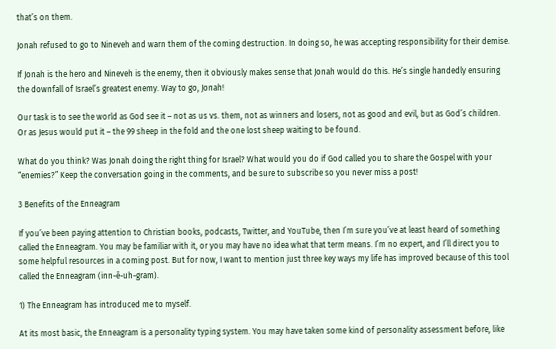that’s on them.

Jonah refused to go to Nineveh and warn them of the coming destruction. In doing so, he was accepting responsibility for their demise.

If Jonah is the hero and Nineveh is the enemy, then it obviously makes sense that Jonah would do this. He’s single handedly ensuring the downfall of Israel’s greatest enemy. Way to go, Jonah!

Our task is to see the world as God see it – not as us vs. them, not as winners and losers, not as good and evil, but as God’s children. Or as Jesus would put it – the 99 sheep in the fold and the one lost sheep waiting to be found.

What do you think? Was Jonah doing the right thing for Israel? What would you do if God called you to share the Gospel with your “enemies?” Keep the conversation going in the comments, and be sure to subscribe so you never miss a post!

3 Benefits of the Enneagram

If you’ve been paying attention to Christian books, podcasts, Twitter, and YouTube, then I’m sure you’ve at least heard of something called the Enneagram. You may be familiar with it, or you may have no idea what that term means. I’m no expert, and I’ll direct you to some helpful resources in a coming post. But for now, I want to mention just three key ways my life has improved because of this tool called the Enneagram (inn-ē-uh-gram).

1) The Enneagram has introduced me to myself.

At its most basic, the Enneagram is a personality typing system. You may have taken some kind of personality assessment before, like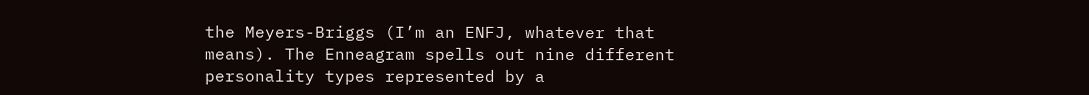the Meyers-Briggs (I’m an ENFJ, whatever that means). The Enneagram spells out nine different personality types represented by a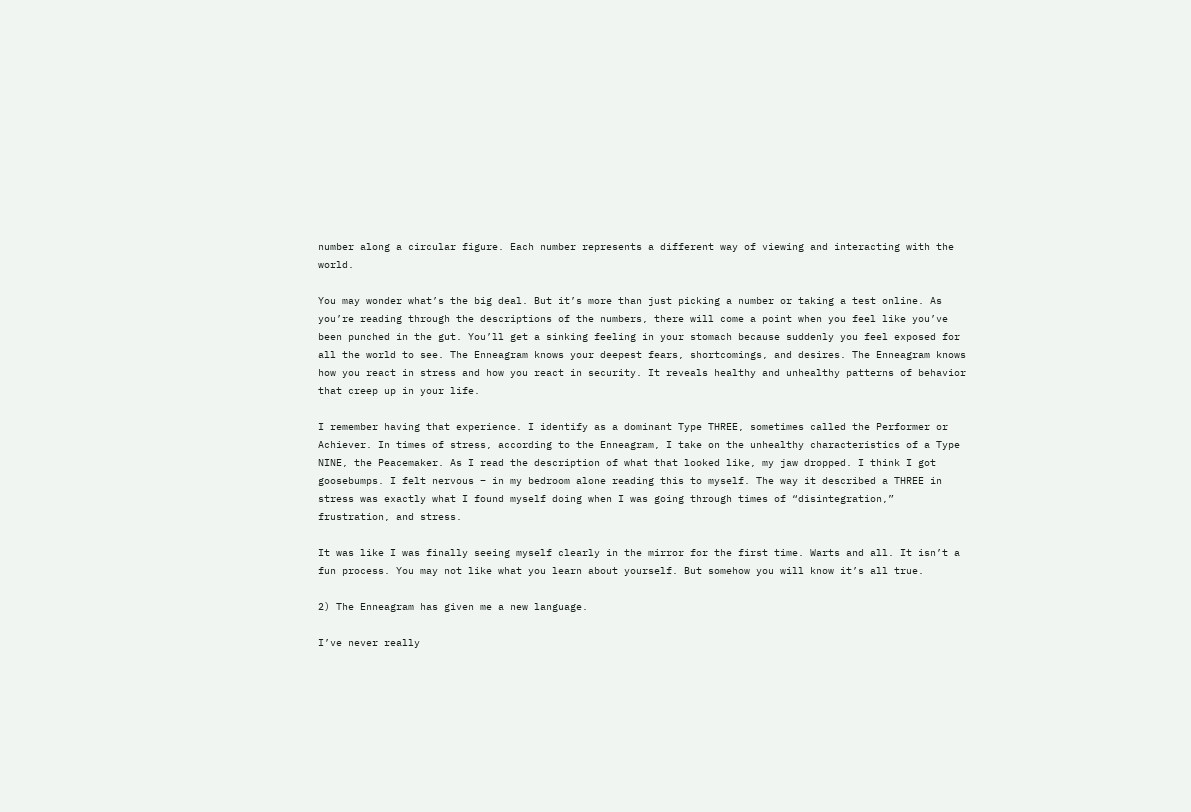number along a circular figure. Each number represents a different way of viewing and interacting with the world.

You may wonder what’s the big deal. But it’s more than just picking a number or taking a test online. As you’re reading through the descriptions of the numbers, there will come a point when you feel like you’ve been punched in the gut. You’ll get a sinking feeling in your stomach because suddenly you feel exposed for all the world to see. The Enneagram knows your deepest fears, shortcomings, and desires. The Enneagram knows how you react in stress and how you react in security. It reveals healthy and unhealthy patterns of behavior that creep up in your life.

I remember having that experience. I identify as a dominant Type THREE, sometimes called the Performer or Achiever. In times of stress, according to the Enneagram, I take on the unhealthy characteristics of a Type NINE, the Peacemaker. As I read the description of what that looked like, my jaw dropped. I think I got goosebumps. I felt nervous – in my bedroom alone reading this to myself. The way it described a THREE in stress was exactly what I found myself doing when I was going through times of “disintegration,” frustration, and stress.

It was like I was finally seeing myself clearly in the mirror for the first time. Warts and all. It isn’t a fun process. You may not like what you learn about yourself. But somehow you will know it’s all true.

2) The Enneagram has given me a new language.

I’ve never really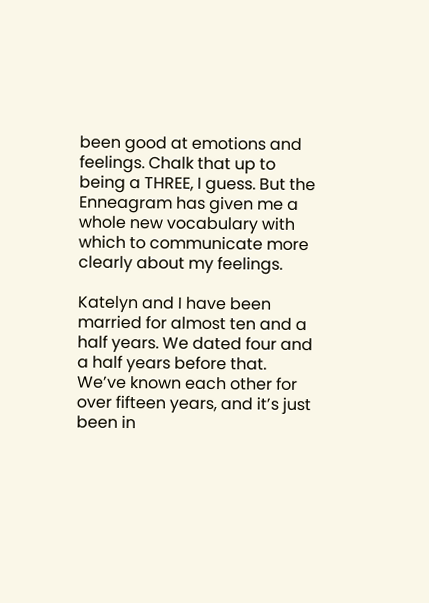been good at emotions and feelings. Chalk that up to being a THREE, I guess. But the Enneagram has given me a whole new vocabulary with which to communicate more clearly about my feelings.

Katelyn and I have been married for almost ten and a half years. We dated four and a half years before that. We’ve known each other for over fifteen years, and it’s just been in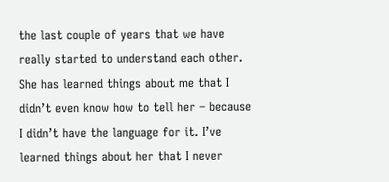the last couple of years that we have really started to understand each other. She has learned things about me that I didn’t even know how to tell her – because I didn’t have the language for it. I’ve learned things about her that I never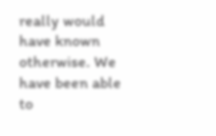really would have known otherwise. We have been able to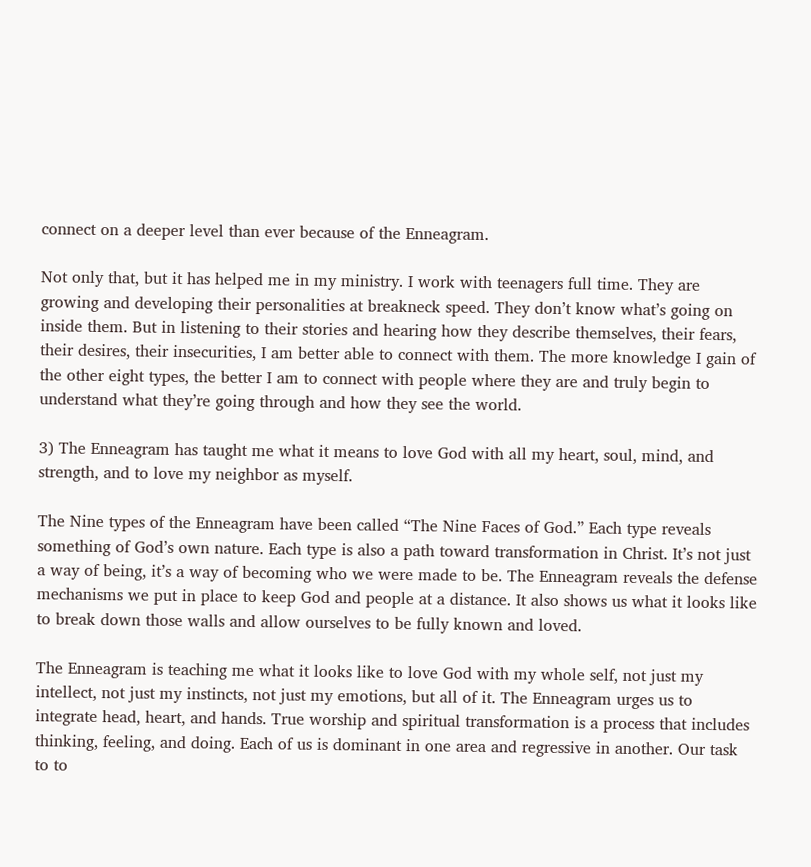connect on a deeper level than ever because of the Enneagram.

Not only that, but it has helped me in my ministry. I work with teenagers full time. They are growing and developing their personalities at breakneck speed. They don’t know what’s going on inside them. But in listening to their stories and hearing how they describe themselves, their fears, their desires, their insecurities, I am better able to connect with them. The more knowledge I gain of the other eight types, the better I am to connect with people where they are and truly begin to understand what they’re going through and how they see the world.

3) The Enneagram has taught me what it means to love God with all my heart, soul, mind, and strength, and to love my neighbor as myself.

The Nine types of the Enneagram have been called “The Nine Faces of God.” Each type reveals something of God’s own nature. Each type is also a path toward transformation in Christ. It’s not just a way of being, it’s a way of becoming who we were made to be. The Enneagram reveals the defense mechanisms we put in place to keep God and people at a distance. It also shows us what it looks like to break down those walls and allow ourselves to be fully known and loved.

The Enneagram is teaching me what it looks like to love God with my whole self, not just my intellect, not just my instincts, not just my emotions, but all of it. The Enneagram urges us to integrate head, heart, and hands. True worship and spiritual transformation is a process that includes thinking, feeling, and doing. Each of us is dominant in one area and regressive in another. Our task to to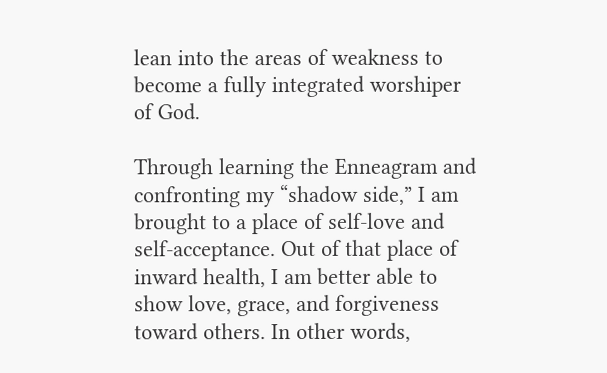lean into the areas of weakness to become a fully integrated worshiper of God.

Through learning the Enneagram and confronting my “shadow side,” I am brought to a place of self-love and self-acceptance. Out of that place of inward health, I am better able to show love, grace, and forgiveness toward others. In other words,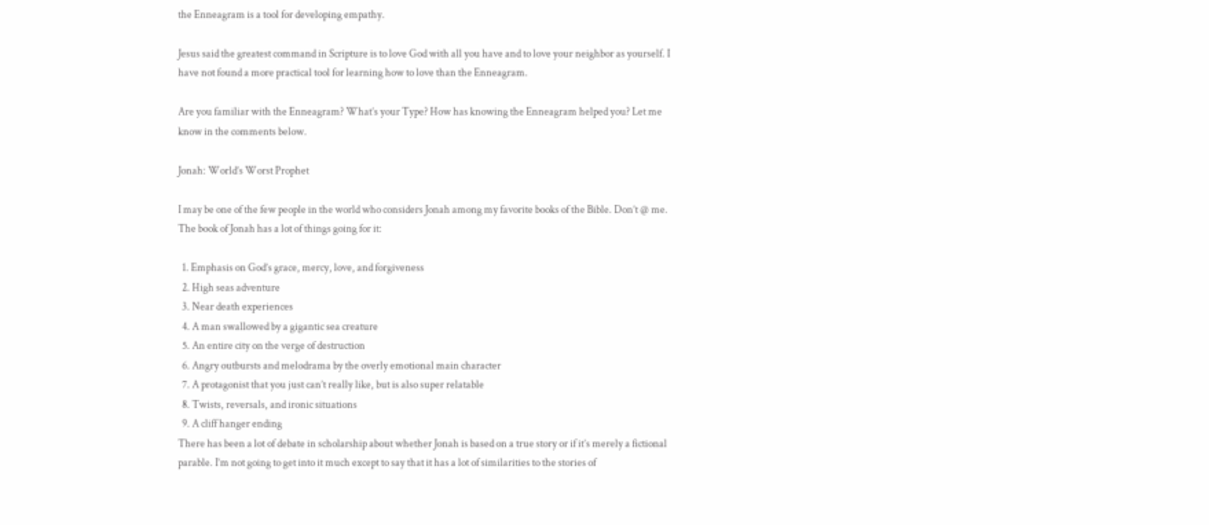the Enneagram is a tool for developing empathy.

Jesus said the greatest command in Scripture is to love God with all you have and to love your neighbor as yourself. I have not found a more practical tool for learning how to love than the Enneagram.

Are you familiar with the Enneagram? What’s your Type? How has knowing the Enneagram helped you? Let me know in the comments below.

Jonah: World’s Worst Prophet

I may be one of the few people in the world who considers Jonah among my favorite books of the Bible. Don’t @ me. The book of Jonah has a lot of things going for it:

  1. Emphasis on God’s grace, mercy, love, and forgiveness
  2. High seas adventure
  3. Near death experiences
  4. A man swallowed by a gigantic sea creature
  5. An entire city on the verge of destruction
  6. Angry outbursts and melodrama by the overly emotional main character
  7. A protagonist that you just can’t really like, but is also super relatable
  8. Twists, reversals, and ironic situations
  9. A cliff hanger ending
There has been a lot of debate in scholarship about whether Jonah is based on a true story or if it’s merely a fictional parable. I’m not going to get into it much except to say that it has a lot of similarities to the stories of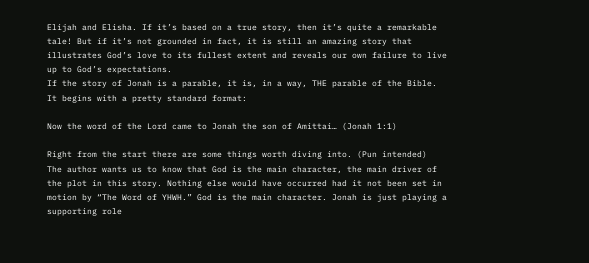Elijah and Elisha. If it’s based on a true story, then it’s quite a remarkable tale! But if it’s not grounded in fact, it is still an amazing story that illustrates God’s love to its fullest extent and reveals our own failure to live up to God’s expectations.
If the story of Jonah is a parable, it is, in a way, THE parable of the Bible.
It begins with a pretty standard format:

Now the word of the Lord came to Jonah the son of Amittai… (Jonah 1:1)

Right from the start there are some things worth diving into. (Pun intended)
The author wants us to know that God is the main character, the main driver of the plot in this story. Nothing else would have occurred had it not been set in motion by “The Word of YHWH.” God is the main character. Jonah is just playing a supporting role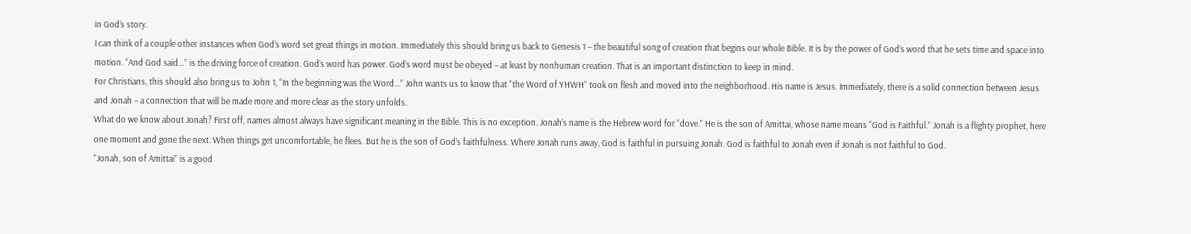in God’s story.
I can think of a couple other instances when God’s word set great things in motion. Immediately this should bring us back to Genesis 1 – the beautiful song of creation that begins our whole Bible. It is by the power of God’s word that he sets time and space into motion. “And God said…” is the driving force of creation. God’s word has power. God’s word must be obeyed – at least by nonhuman creation. That is an important distinction to keep in mind.
For Christians, this should also bring us to John 1, “In the beginning was the Word…” John wants us to know that “the Word of YHWH” took on flesh and moved into the neighborhood. His name is Jesus. Immediately, there is a solid connection between Jesus and Jonah – a connection that will be made more and more clear as the story unfolds.
What do we know about Jonah? First off, names almost always have significant meaning in the Bible. This is no exception. Jonah’s name is the Hebrew word for “dove.” He is the son of Amittai, whose name means “God is Faithful.” Jonah is a flighty prophet, here one moment and gone the next. When things get uncomfortable, he flees. But he is the son of God’s faithfulness. Where Jonah runs away, God is faithful in pursuing Jonah. God is faithful to Jonah even if Jonah is not faithful to God.
“Jonah, son of Amittai” is a good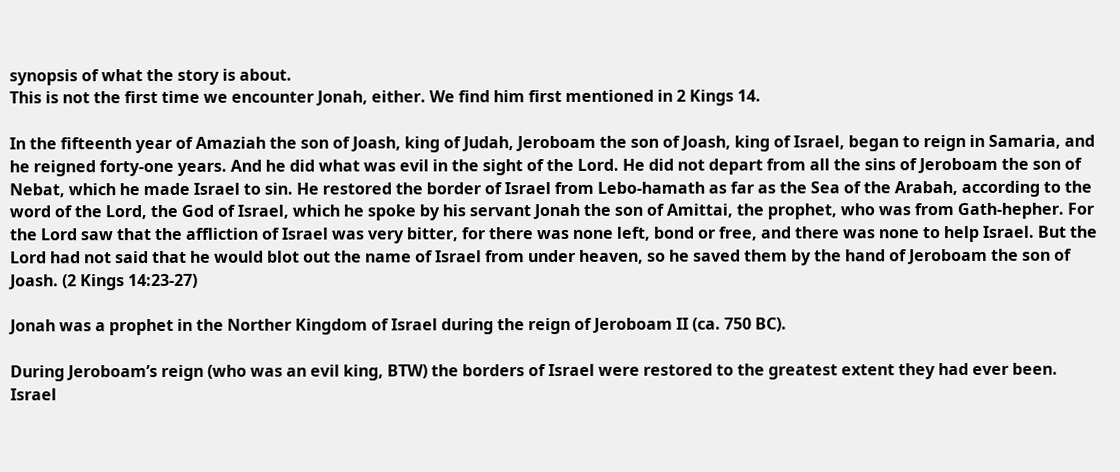synopsis of what the story is about.
This is not the first time we encounter Jonah, either. We find him first mentioned in 2 Kings 14.

In the fifteenth year of Amaziah the son of Joash, king of Judah, Jeroboam the son of Joash, king of Israel, began to reign in Samaria, and he reigned forty-one years. And he did what was evil in the sight of the Lord. He did not depart from all the sins of Jeroboam the son of Nebat, which he made Israel to sin. He restored the border of Israel from Lebo-hamath as far as the Sea of the Arabah, according to the word of the Lord, the God of Israel, which he spoke by his servant Jonah the son of Amittai, the prophet, who was from Gath-hepher. For the Lord saw that the affliction of Israel was very bitter, for there was none left, bond or free, and there was none to help Israel. But the Lord had not said that he would blot out the name of Israel from under heaven, so he saved them by the hand of Jeroboam the son of Joash. (2 Kings 14:23-27)

Jonah was a prophet in the Norther Kingdom of Israel during the reign of Jeroboam II (ca. 750 BC).

During Jeroboam’s reign (who was an evil king, BTW) the borders of Israel were restored to the greatest extent they had ever been. Israel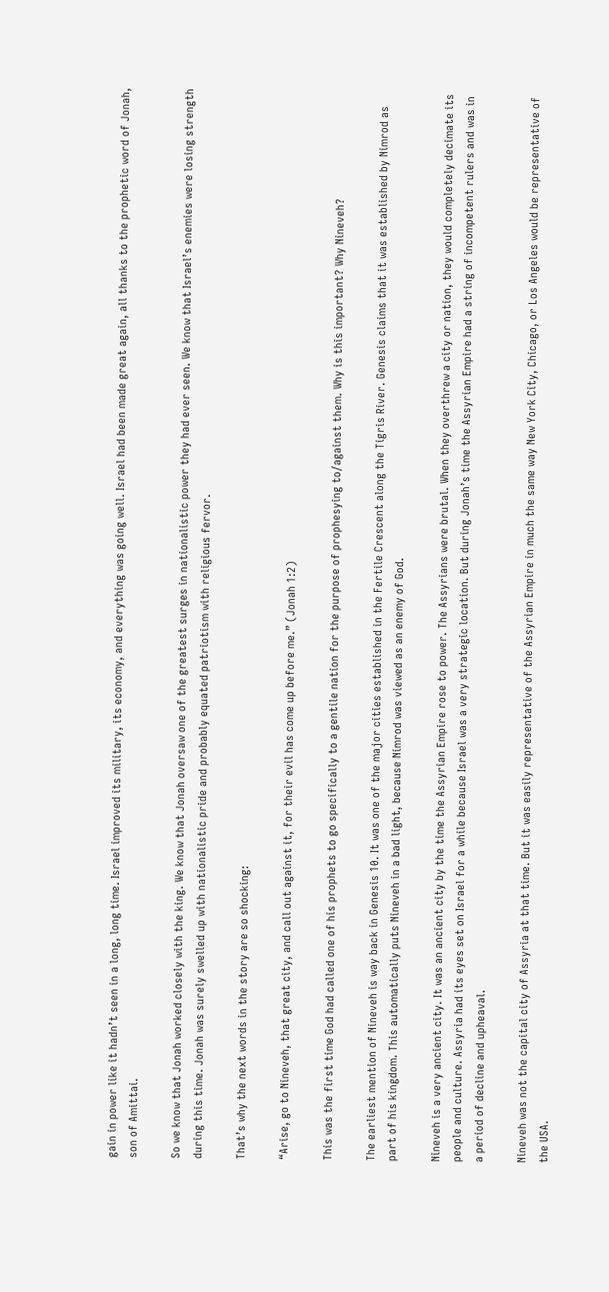gain in power like it hadn’t seen in a long, long time. Israel improved its military, its economy, and everything was going well. Israel had been made great again, all thanks to the prophetic word of Jonah, son of Amittai.

So we know that Jonah worked closely with the king. We know that Jonah oversaw one of the greatest surges in nationalistic power they had ever seen. We know that Israel’s enemies were losing strength during this time. Jonah was surely swelled up with nationalistic pride and probably equated patriotism with religious fervor.

That’s why the next words in the story are so shocking:

“Arise, go to Nineveh, that great city, and call out against it, for their evil has come up before me.” (Jonah 1:2)

This was the first time God had called one of his prophets to go specifically to a gentile nation for the purpose of prophesying to/against them. Why is this important? Why Nineveh?

The earliest mention of Nineveh is way back in Genesis 10. It was one of the major cities established in the Fertile Crescent along the Tigris River. Genesis claims that it was established by Nimrod as part of his kingdom. This automatically puts Nineveh in a bad light, because Nimrod was viewed as an enemy of God.

Nineveh is a very ancient city. It was an ancient city by the time the Assyrian Empire rose to power. The Assyrians were brutal. When they overthrew a city or nation, they would completely decimate its people and culture. Assyria had its eyes set on Israel for a while because Israel was a very strategic location. But during Jonah’s time the Assyrian Empire had a string of incompetent rulers and was in a period of decline and upheaval.

Nineveh was not the capital city of Assyria at that time. But it was easily representative of the Assyrian Empire in much the same way New York City, Chicago, or Los Angeles would be representative of the USA.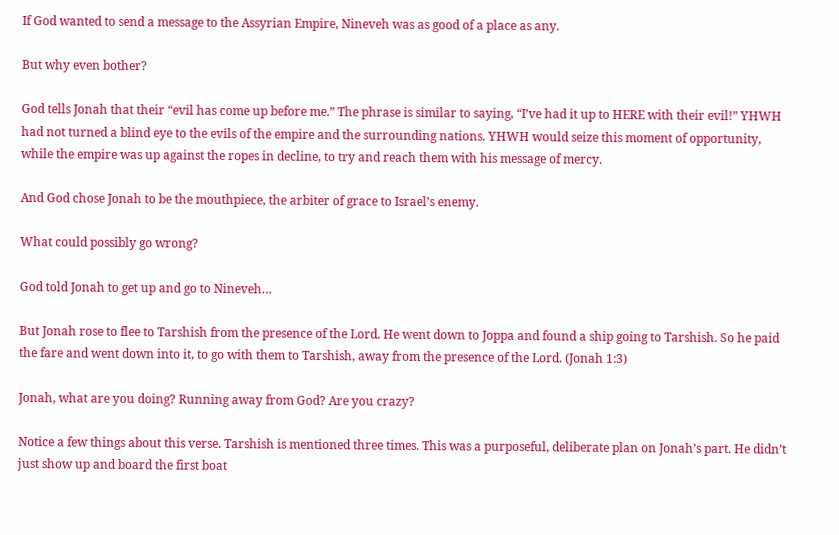If God wanted to send a message to the Assyrian Empire, Nineveh was as good of a place as any.

But why even bother?

God tells Jonah that their “evil has come up before me.” The phrase is similar to saying, “I’ve had it up to HERE with their evil!” YHWH had not turned a blind eye to the evils of the empire and the surrounding nations. YHWH would seize this moment of opportunity, while the empire was up against the ropes in decline, to try and reach them with his message of mercy.

And God chose Jonah to be the mouthpiece, the arbiter of grace to Israel’s enemy.

What could possibly go wrong?

God told Jonah to get up and go to Nineveh…

But Jonah rose to flee to Tarshish from the presence of the Lord. He went down to Joppa and found a ship going to Tarshish. So he paid the fare and went down into it, to go with them to Tarshish, away from the presence of the Lord. (Jonah 1:3)

Jonah, what are you doing? Running away from God? Are you crazy?

Notice a few things about this verse. Tarshish is mentioned three times. This was a purposeful, deliberate plan on Jonah’s part. He didn’t just show up and board the first boat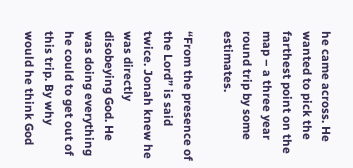he came across. He wanted to pick the farthest point on the map – a three year round trip by some estimates.

“From the presence of the Lord” is said twice. Jonah knew he was directly disobeying God. He was doing everything he could to get out of this trip. By why would he think God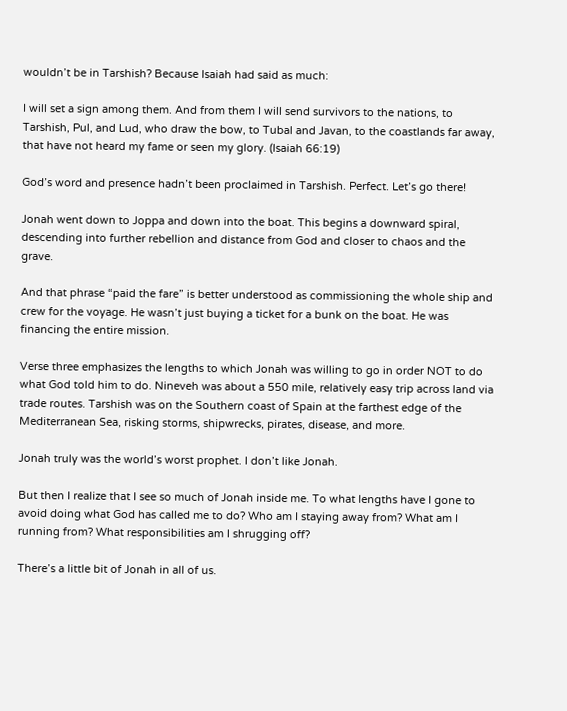wouldn’t be in Tarshish? Because Isaiah had said as much:

I will set a sign among them. And from them I will send survivors to the nations, to Tarshish, Pul, and Lud, who draw the bow, to Tubal and Javan, to the coastlands far away, that have not heard my fame or seen my glory. (Isaiah 66:19)

God’s word and presence hadn’t been proclaimed in Tarshish. Perfect. Let’s go there!

Jonah went down to Joppa and down into the boat. This begins a downward spiral, descending into further rebellion and distance from God and closer to chaos and the grave.

And that phrase “paid the fare” is better understood as commissioning the whole ship and crew for the voyage. He wasn’t just buying a ticket for a bunk on the boat. He was financing the entire mission.

Verse three emphasizes the lengths to which Jonah was willing to go in order NOT to do what God told him to do. Nineveh was about a 550 mile, relatively easy trip across land via trade routes. Tarshish was on the Southern coast of Spain at the farthest edge of the Mediterranean Sea, risking storms, shipwrecks, pirates, disease, and more.

Jonah truly was the world’s worst prophet. I don’t like Jonah.

But then I realize that I see so much of Jonah inside me. To what lengths have I gone to avoid doing what God has called me to do? Who am I staying away from? What am I running from? What responsibilities am I shrugging off?

There’s a little bit of Jonah in all of us.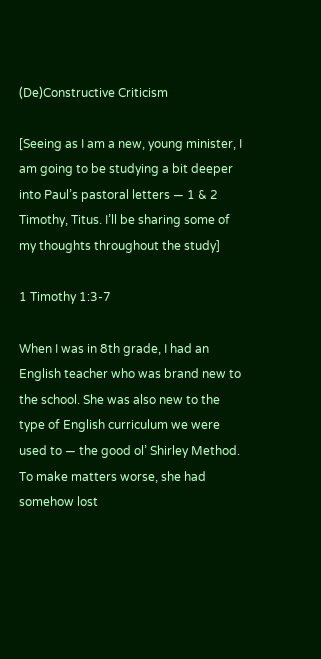(De)Constructive Criticism

[Seeing as I am a new, young minister, I am going to be studying a bit deeper into Paul’s pastoral letters — 1 & 2 Timothy, Titus. I’ll be sharing some of my thoughts throughout the study]

1 Timothy 1:3-7

When I was in 8th grade, I had an English teacher who was brand new to the school. She was also new to the type of English curriculum we were used to — the good ol’ Shirley Method. To make matters worse, she had somehow lost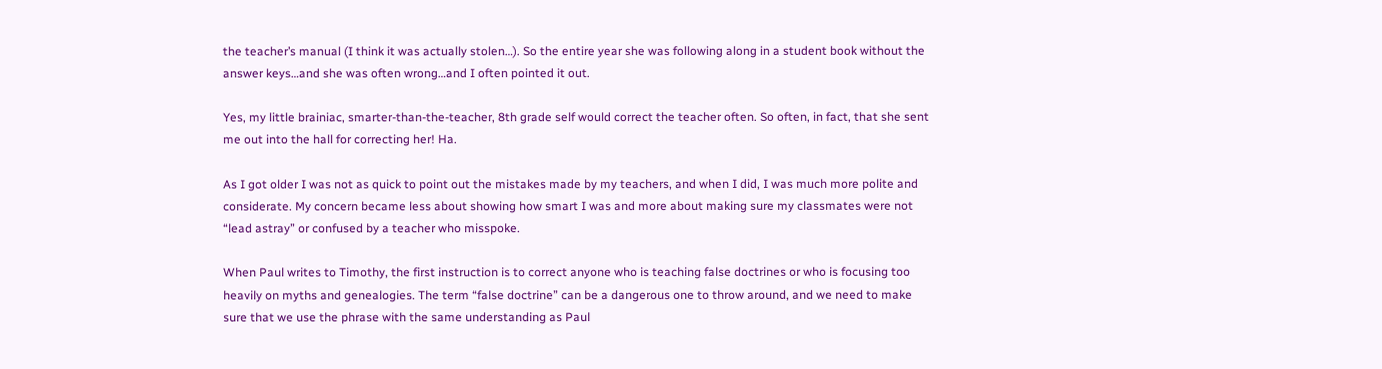the teacher’s manual (I think it was actually stolen…). So the entire year she was following along in a student book without the answer keys…and she was often wrong…and I often pointed it out.

Yes, my little brainiac, smarter-than-the-teacher, 8th grade self would correct the teacher often. So often, in fact, that she sent me out into the hall for correcting her! Ha.

As I got older I was not as quick to point out the mistakes made by my teachers, and when I did, I was much more polite and considerate. My concern became less about showing how smart I was and more about making sure my classmates were not “lead astray” or confused by a teacher who misspoke.

When Paul writes to Timothy, the first instruction is to correct anyone who is teaching false doctrines or who is focusing too heavily on myths and genealogies. The term “false doctrine” can be a dangerous one to throw around, and we need to make sure that we use the phrase with the same understanding as Paul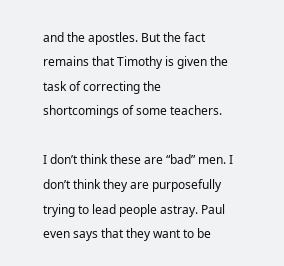and the apostles. But the fact remains that Timothy is given the task of correcting the shortcomings of some teachers.

I don’t think these are “bad” men. I don’t think they are purposefully trying to lead people astray. Paul even says that they want to be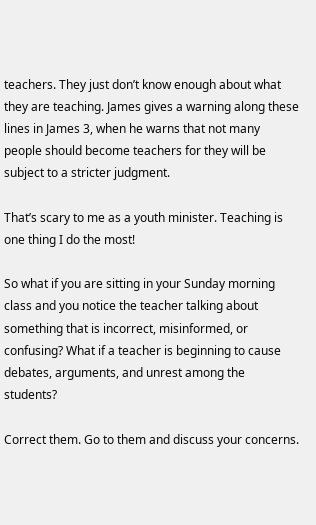teachers. They just don’t know enough about what they are teaching. James gives a warning along these lines in James 3, when he warns that not many people should become teachers for they will be subject to a stricter judgment.

That’s scary to me as a youth minister. Teaching is one thing I do the most!

So what if you are sitting in your Sunday morning class and you notice the teacher talking about something that is incorrect, misinformed, or confusing? What if a teacher is beginning to cause debates, arguments, and unrest among the students?

Correct them. Go to them and discuss your concerns.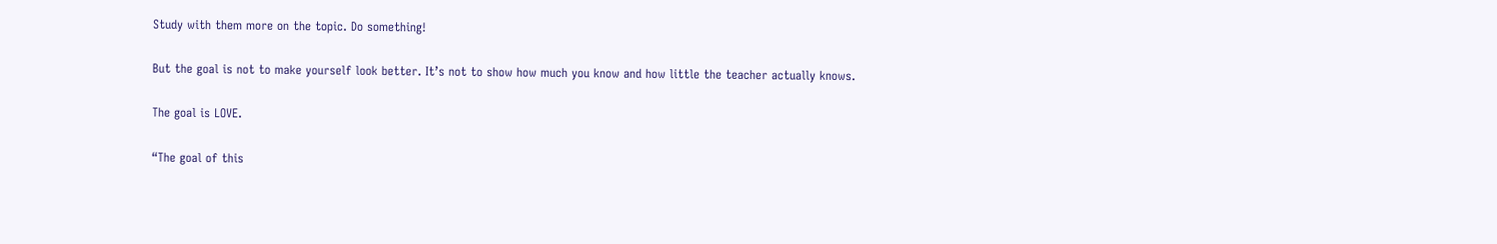Study with them more on the topic. Do something!

But the goal is not to make yourself look better. It’s not to show how much you know and how little the teacher actually knows.

The goal is LOVE.

“The goal of this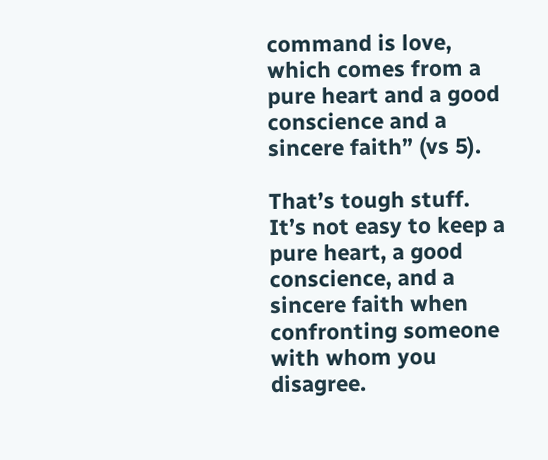command is love, which comes from a pure heart and a good conscience and a sincere faith” (vs 5).

That’s tough stuff. It’s not easy to keep a pure heart, a good conscience, and a sincere faith when confronting someone with whom you disagree.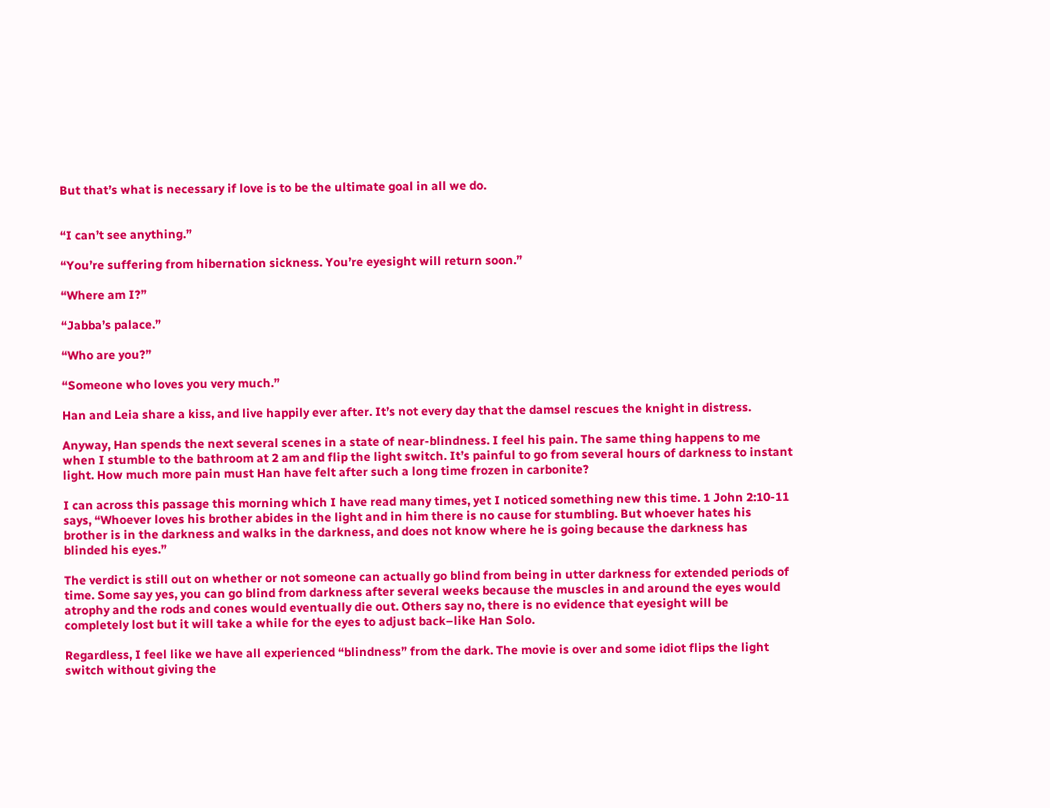But that’s what is necessary if love is to be the ultimate goal in all we do.


“I can’t see anything.”

“You’re suffering from hibernation sickness. You’re eyesight will return soon.”

“Where am I?”

“Jabba’s palace.”

“Who are you?”

“Someone who loves you very much.”

Han and Leia share a kiss, and live happily ever after. It’s not every day that the damsel rescues the knight in distress.

Anyway, Han spends the next several scenes in a state of near-blindness. I feel his pain. The same thing happens to me when I stumble to the bathroom at 2 am and flip the light switch. It’s painful to go from several hours of darkness to instant light. How much more pain must Han have felt after such a long time frozen in carbonite?

I can across this passage this morning which I have read many times, yet I noticed something new this time. 1 John 2:10-11 says, “Whoever loves his brother abides in the light and in him there is no cause for stumbling. But whoever hates his brother is in the darkness and walks in the darkness, and does not know where he is going because the darkness has blinded his eyes.”

The verdict is still out on whether or not someone can actually go blind from being in utter darkness for extended periods of time. Some say yes, you can go blind from darkness after several weeks because the muscles in and around the eyes would atrophy and the rods and cones would eventually die out. Others say no, there is no evidence that eyesight will be completely lost but it will take a while for the eyes to adjust back–like Han Solo.

Regardless, I feel like we have all experienced “blindness” from the dark. The movie is over and some idiot flips the light switch without giving the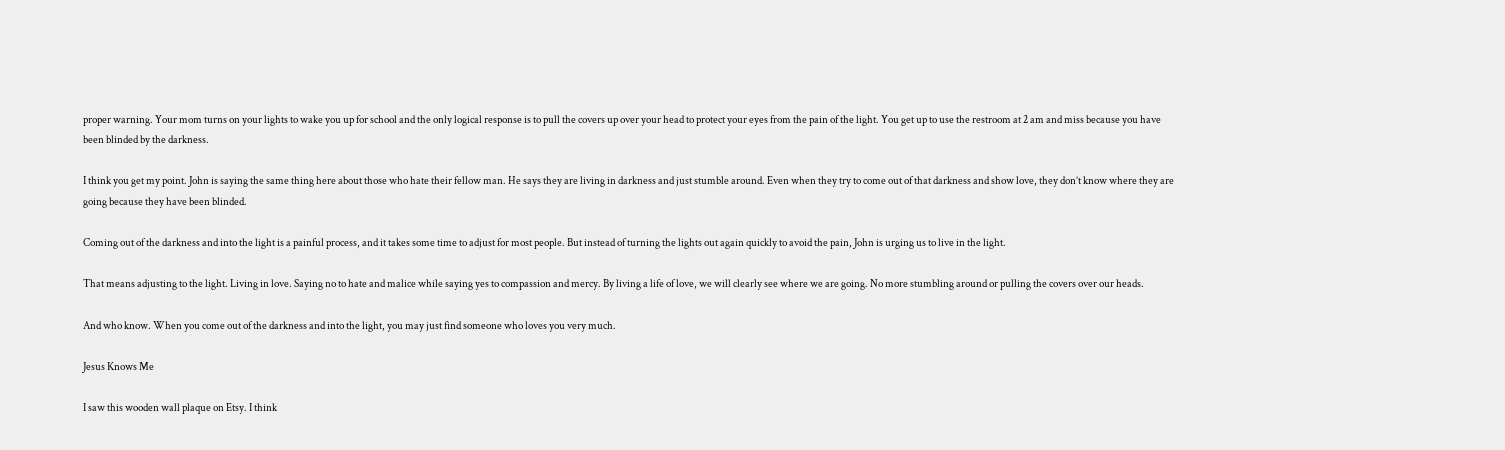proper warning. Your mom turns on your lights to wake you up for school and the only logical response is to pull the covers up over your head to protect your eyes from the pain of the light. You get up to use the restroom at 2 am and miss because you have been blinded by the darkness.

I think you get my point. John is saying the same thing here about those who hate their fellow man. He says they are living in darkness and just stumble around. Even when they try to come out of that darkness and show love, they don’t know where they are going because they have been blinded.

Coming out of the darkness and into the light is a painful process, and it takes some time to adjust for most people. But instead of turning the lights out again quickly to avoid the pain, John is urging us to live in the light.

That means adjusting to the light. Living in love. Saying no to hate and malice while saying yes to compassion and mercy. By living a life of love, we will clearly see where we are going. No more stumbling around or pulling the covers over our heads.

And who know. When you come out of the darkness and into the light, you may just find someone who loves you very much.

Jesus Knows Me

I saw this wooden wall plaque on Etsy. I think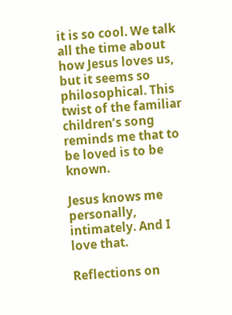it is so cool. We talk all the time about how Jesus loves us, but it seems so philosophical. This twist of the familiar children’s song reminds me that to be loved is to be known.

Jesus knows me personally, intimately. And I love that.

Reflections on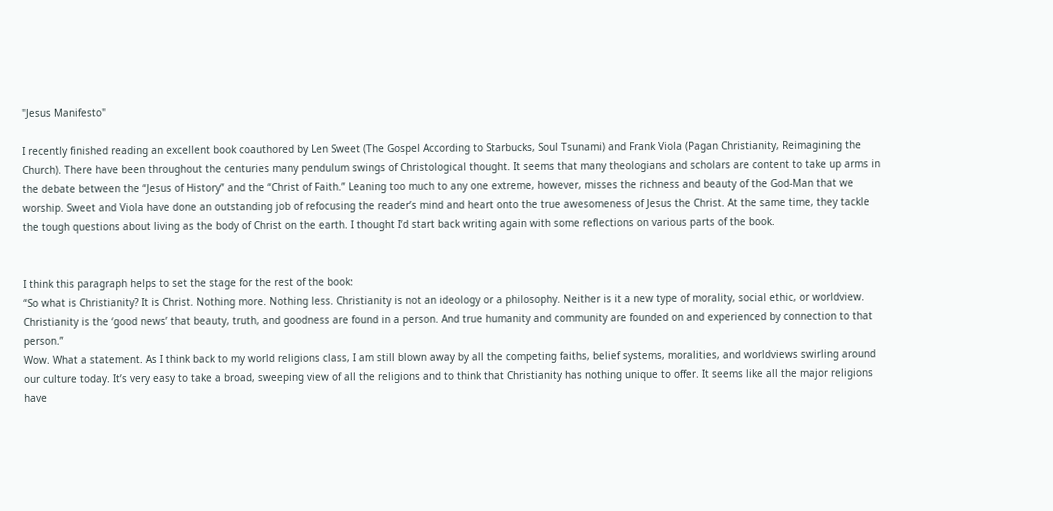"Jesus Manifesto"

I recently finished reading an excellent book coauthored by Len Sweet (The Gospel According to Starbucks, Soul Tsunami) and Frank Viola (Pagan Christianity, Reimagining the Church). There have been throughout the centuries many pendulum swings of Christological thought. It seems that many theologians and scholars are content to take up arms in the debate between the “Jesus of History” and the “Christ of Faith.” Leaning too much to any one extreme, however, misses the richness and beauty of the God-Man that we worship. Sweet and Viola have done an outstanding job of refocusing the reader’s mind and heart onto the true awesomeness of Jesus the Christ. At the same time, they tackle the tough questions about living as the body of Christ on the earth. I thought I’d start back writing again with some reflections on various parts of the book.


I think this paragraph helps to set the stage for the rest of the book:
“So what is Christianity? It is Christ. Nothing more. Nothing less. Christianity is not an ideology or a philosophy. Neither is it a new type of morality, social ethic, or worldview. Christianity is the ‘good news’ that beauty, truth, and goodness are found in a person. And true humanity and community are founded on and experienced by connection to that person.”
Wow. What a statement. As I think back to my world religions class, I am still blown away by all the competing faiths, belief systems, moralities, and worldviews swirling around our culture today. It’s very easy to take a broad, sweeping view of all the religions and to think that Christianity has nothing unique to offer. It seems like all the major religions have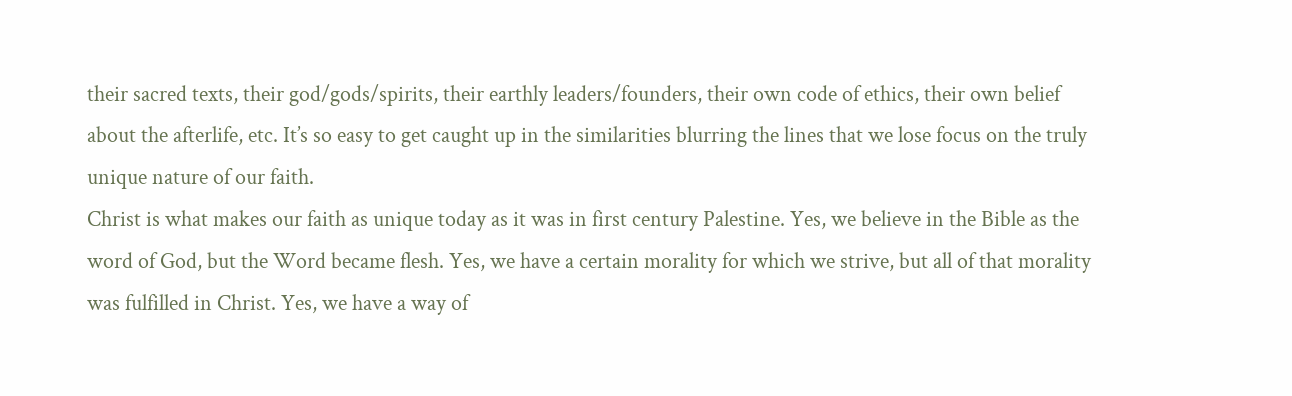their sacred texts, their god/gods/spirits, their earthly leaders/founders, their own code of ethics, their own belief about the afterlife, etc. It’s so easy to get caught up in the similarities blurring the lines that we lose focus on the truly unique nature of our faith.
Christ is what makes our faith as unique today as it was in first century Palestine. Yes, we believe in the Bible as the word of God, but the Word became flesh. Yes, we have a certain morality for which we strive, but all of that morality was fulfilled in Christ. Yes, we have a way of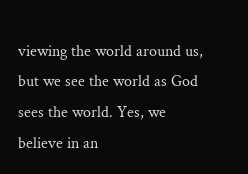viewing the world around us, but we see the world as God sees the world. Yes, we believe in an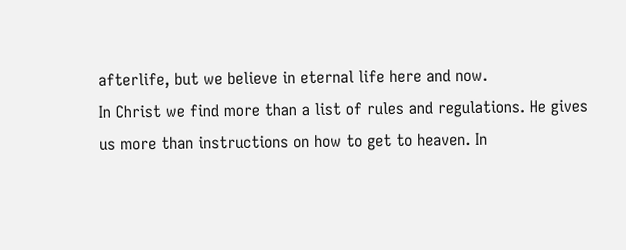afterlife, but we believe in eternal life here and now.
In Christ we find more than a list of rules and regulations. He gives us more than instructions on how to get to heaven. In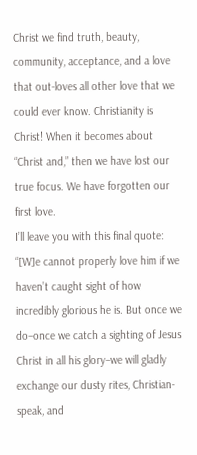Christ we find truth, beauty, community, acceptance, and a love that out-loves all other love that we could ever know. Christianity is Christ! When it becomes about “Christ and,” then we have lost our true focus. We have forgotten our first love.
I’ll leave you with this final quote:
“[W]e cannot properly love him if we haven’t caught sight of how incredibly glorious he is. But once we do–once we catch a sighting of Jesus Christ in all his glory–we will gladly exchange our dusty rites, Christian-speak, and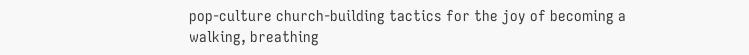pop-culture church-building tactics for the joy of becoming a walking, breathing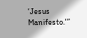‘Jesus Manifesto.'”